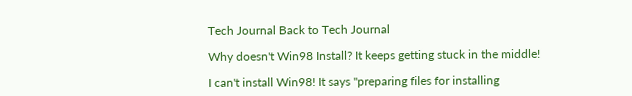Tech Journal Back to Tech Journal

Why doesn't Win98 Install? It keeps getting stuck in the middle!

I can't install Win98! It says "preparing files for installing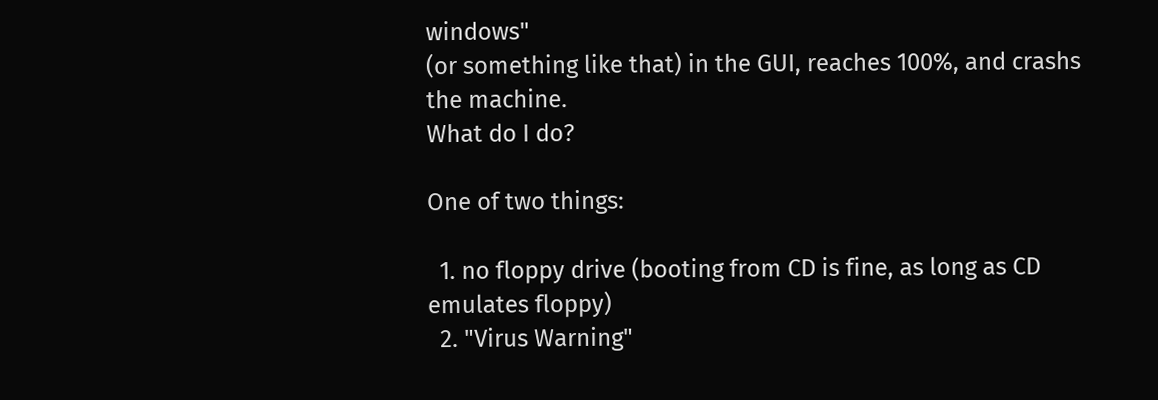windows"
(or something like that) in the GUI, reaches 100%, and crashs the machine.
What do I do?

One of two things:

  1. no floppy drive (booting from CD is fine, as long as CD emulates floppy)
  2. "Virus Warning"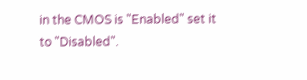in the CMOS is "Enabled" set it to "Disabled".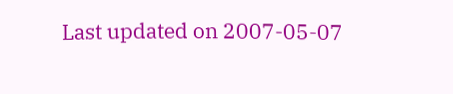Last updated on 2007-05-07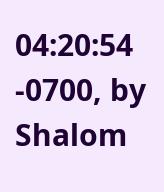04:20:54 -0700, by Shalom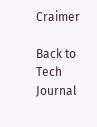Craimer

Back to Tech Journal